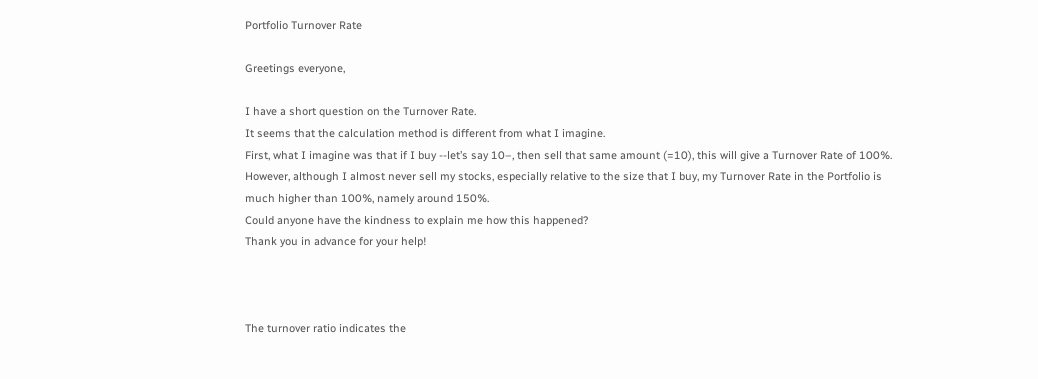Portfolio Turnover Rate

Greetings everyone,

I have a short question on the Turnover Rate.
It seems that the calculation method is different from what I imagine.
First, what I imagine was that if I buy --let’s say 10–, then sell that same amount (=10), this will give a Turnover Rate of 100%.
However, although I almost never sell my stocks, especially relative to the size that I buy, my Turnover Rate in the Portfolio is much higher than 100%, namely around 150%.
Could anyone have the kindness to explain me how this happened?
Thank you in advance for your help!



The turnover ratio indicates the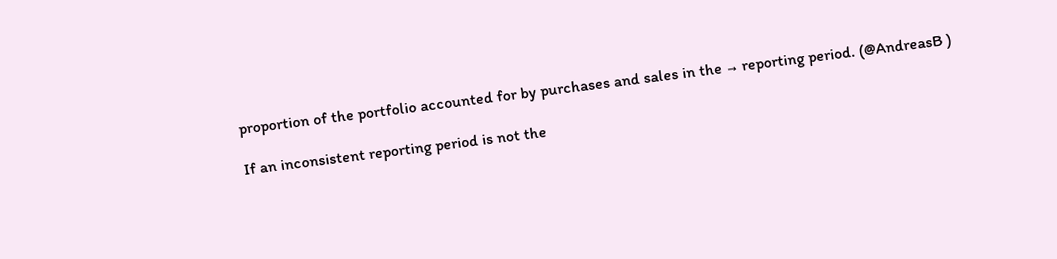proportion of the portfolio accounted for by purchases and sales in the → reporting period. (@AndreasB )

If an inconsistent reporting period is not the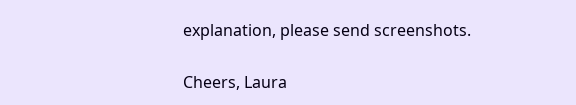explanation, please send screenshots.

Cheers, Laura